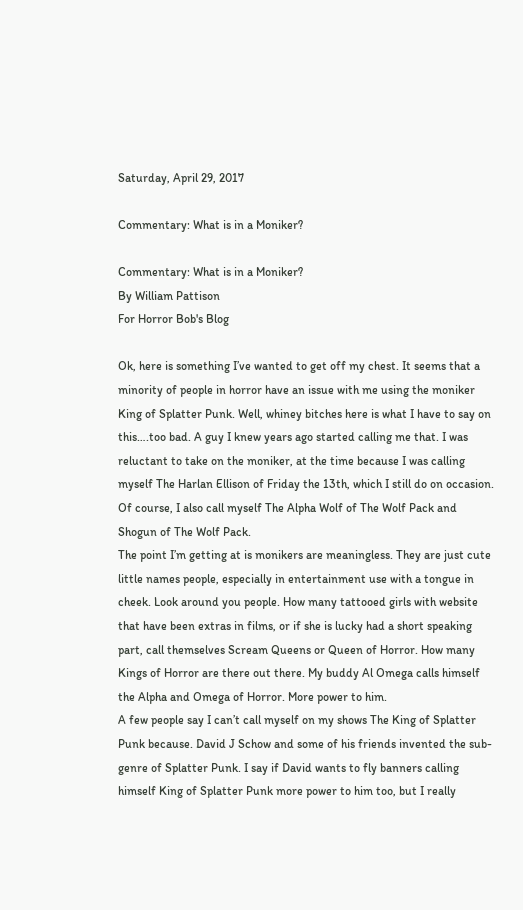Saturday, April 29, 2017

Commentary: What is in a Moniker?

Commentary: What is in a Moniker?
By William Pattison
For Horror Bob's Blog

Ok, here is something I’ve wanted to get off my chest. It seems that a minority of people in horror have an issue with me using the moniker King of Splatter Punk. Well, whiney bitches here is what I have to say on this….too bad. A guy I knew years ago started calling me that. I was reluctant to take on the moniker, at the time because I was calling myself The Harlan Ellison of Friday the 13th, which I still do on occasion. Of course, I also call myself The Alpha Wolf of The Wolf Pack and Shogun of The Wolf Pack.
The point I’m getting at is monikers are meaningless. They are just cute little names people, especially in entertainment use with a tongue in cheek. Look around you people. How many tattooed girls with website that have been extras in films, or if she is lucky had a short speaking part, call themselves Scream Queens or Queen of Horror. How many Kings of Horror are there out there. My buddy Al Omega calls himself the Alpha and Omega of Horror. More power to him.
A few people say I can’t call myself on my shows The King of Splatter Punk because. David J Schow and some of his friends invented the sub-genre of Splatter Punk. I say if David wants to fly banners calling himself King of Splatter Punk more power to him too, but I really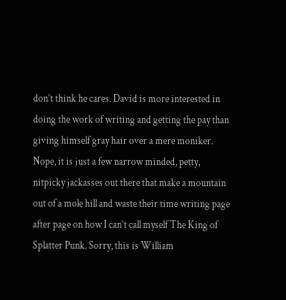don’t think he cares. David is more interested in doing the work of writing and getting the pay than giving himself gray hair over a mere moniker. Nope, it is just a few narrow minded, petty, nitpicky jackasses out there that make a mountain out of a mole hill and waste their time writing page after page on how I can’t call myself The King of Splatter Punk. Sorry, this is William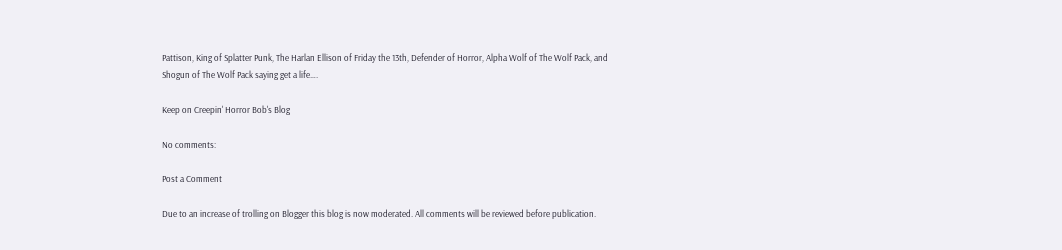Pattison, King of Splatter Punk, The Harlan Ellison of Friday the 13th, Defender of Horror, Alpha Wolf of The Wolf Pack, and Shogun of The Wolf Pack saying get a life….

Keep on Creepin' Horror Bob's Blog

No comments:

Post a Comment

Due to an increase of trolling on Blogger this blog is now moderated. All comments will be reviewed before publication.